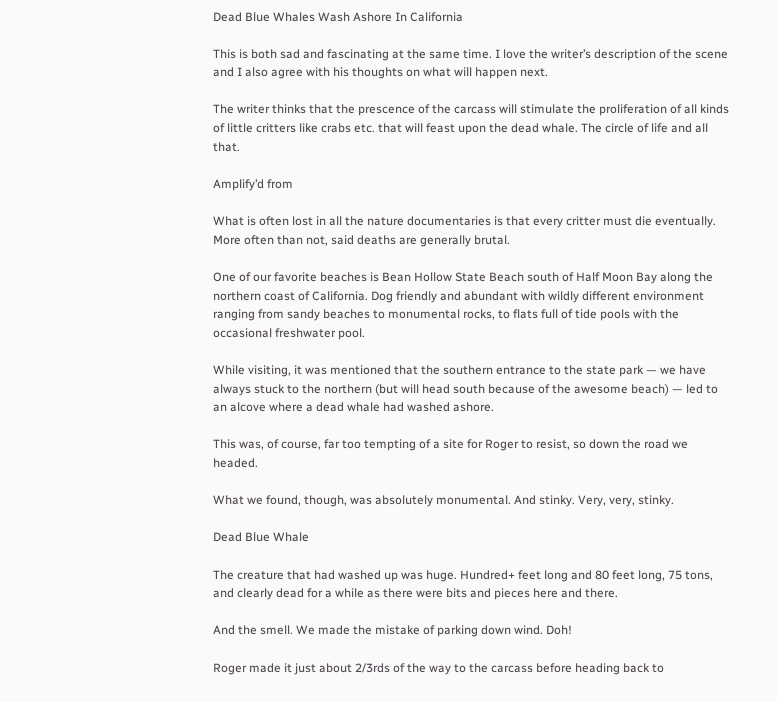Dead Blue Whales Wash Ashore In California

This is both sad and fascinating at the same time. I love the writer’s description of the scene and I also agree with his thoughts on what will happen next.

The writer thinks that the prescence of the carcass will stimulate the proliferation of all kinds of little critters like crabs etc. that will feast upon the dead whale. The circle of life and all that.

Amplify’d from

What is often lost in all the nature documentaries is that every critter must die eventually. More often than not, said deaths are generally brutal.

One of our favorite beaches is Bean Hollow State Beach south of Half Moon Bay along the northern coast of California. Dog friendly and abundant with wildly different environment ranging from sandy beaches to monumental rocks, to flats full of tide pools with the occasional freshwater pool.

While visiting, it was mentioned that the southern entrance to the state park — we have always stuck to the northern (but will head south because of the awesome beach) — led to an alcove where a dead whale had washed ashore.

This was, of course, far too tempting of a site for Roger to resist, so down the road we headed.

What we found, though, was absolutely monumental. And stinky. Very, very, stinky.

Dead Blue Whale

The creature that had washed up was huge. Hundred+ feet long and 80 feet long, 75 tons, and clearly dead for a while as there were bits and pieces here and there.

And the smell. We made the mistake of parking down wind. Doh!

Roger made it just about 2/3rds of the way to the carcass before heading back to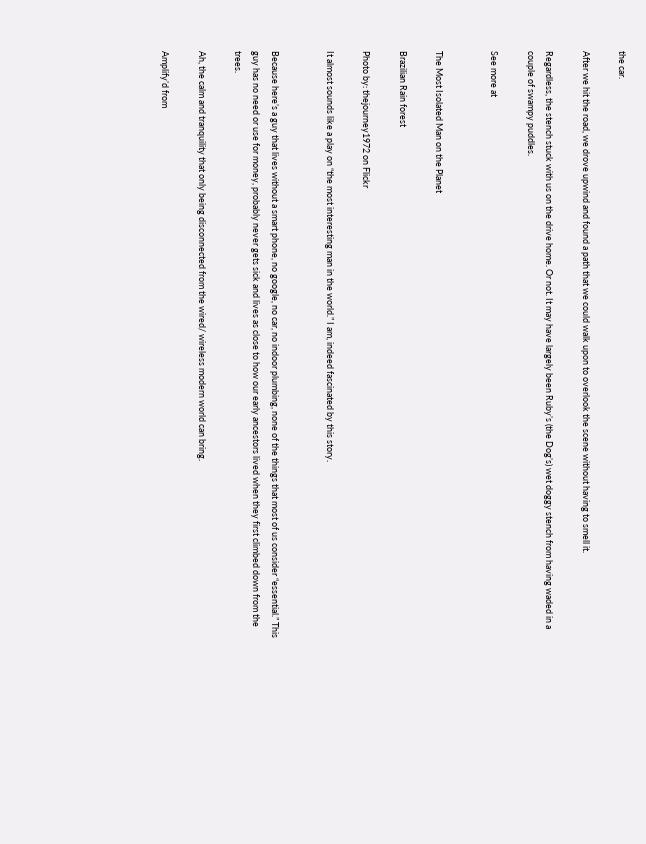the car.

After we hit the road, we drove upwind and found a path that we could walk upon to overlook the scene without having to smell it.

Regardless, the stench stuck with us on the drive home. Or not. It may have largely been Ruby’s (the Dog’s) wet doggy stench from having waded in a couple of swampy puddles.

See more at


The Most Isolated Man on the Planet

Brazilian Rain forest

Photo by: thejourney1972 on Flickr

It almost sounds like a play on “the most interesting man in the world.” I am, indeed fascinated by this story.


Because here’s a guy that lives without a smart phone, no google, no car, no indoor plumbing, none of the things that most of us consider “essential.” This guy has no need or use for money, probably never gets sick and lives as close to how our early ancestors lived when they first climbed down from the trees.

Ah, the calm and tranquility that only being disconnected from the wired/ wireless modern world can bring.

Amplify’d from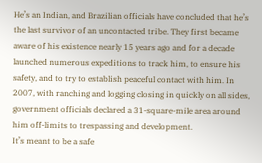He’s an Indian, and Brazilian officials have concluded that he’s the last survivor of an uncontacted tribe. They first became aware of his existence nearly 15 years ago and for a decade launched numerous expeditions to track him, to ensure his safety, and to try to establish peaceful contact with him. In 2007, with ranching and logging closing in quickly on all sides, government officials declared a 31-square-mile area around him off-limits to trespassing and development.
It’s meant to be a safe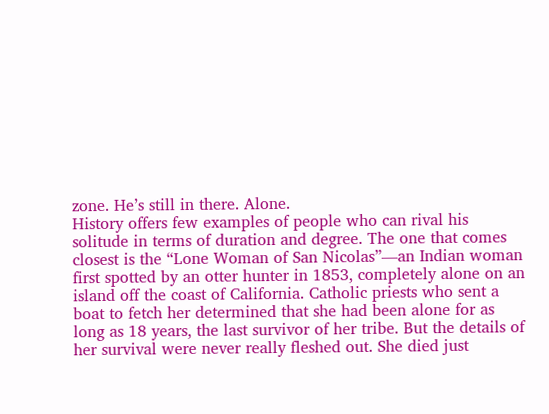zone. He’s still in there. Alone.
History offers few examples of people who can rival his solitude in terms of duration and degree. The one that comes closest is the “Lone Woman of San Nicolas”—an Indian woman first spotted by an otter hunter in 1853, completely alone on an island off the coast of California. Catholic priests who sent a boat to fetch her determined that she had been alone for as long as 18 years, the last survivor of her tribe. But the details of her survival were never really fleshed out. She died just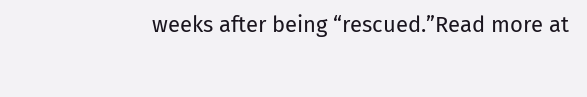weeks after being “rescued.”Read more at